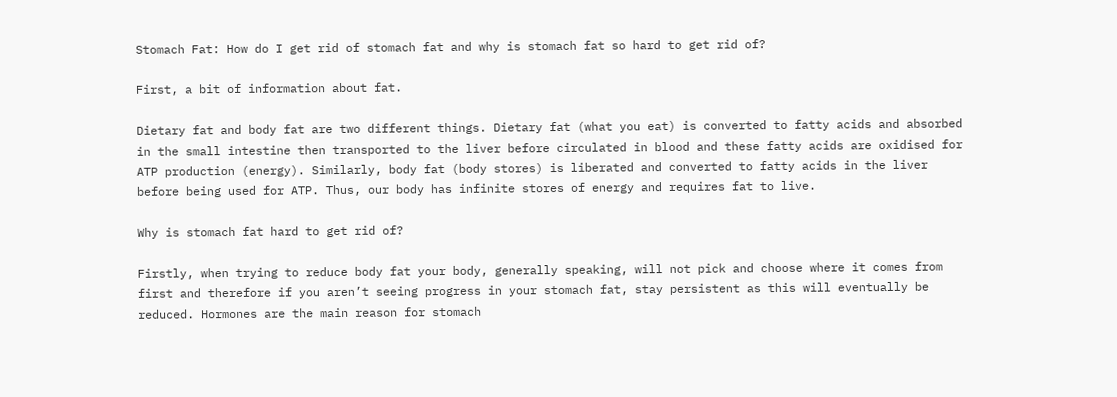Stomach Fat: How do I get rid of stomach fat and why is stomach fat so hard to get rid of?

First, a bit of information about fat.

Dietary fat and body fat are two different things. Dietary fat (what you eat) is converted to fatty acids and absorbed in the small intestine then transported to the liver before circulated in blood and these fatty acids are oxidised for ATP production (energy). Similarly, body fat (body stores) is liberated and converted to fatty acids in the liver before being used for ATP. Thus, our body has infinite stores of energy and requires fat to live.

Why is stomach fat hard to get rid of?

Firstly, when trying to reduce body fat your body, generally speaking, will not pick and choose where it comes from first and therefore if you aren’t seeing progress in your stomach fat, stay persistent as this will eventually be reduced. Hormones are the main reason for stomach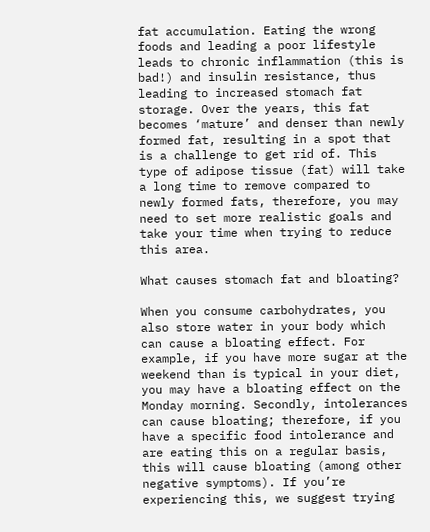fat accumulation. Eating the wrong foods and leading a poor lifestyle leads to chronic inflammation (this is bad!) and insulin resistance, thus leading to increased stomach fat storage. Over the years, this fat becomes ‘mature’ and denser than newly formed fat, resulting in a spot that is a challenge to get rid of. This type of adipose tissue (fat) will take a long time to remove compared to newly formed fats, therefore, you may need to set more realistic goals and take your time when trying to reduce this area.

What causes stomach fat and bloating?

When you consume carbohydrates, you also store water in your body which can cause a bloating effect. For example, if you have more sugar at the weekend than is typical in your diet, you may have a bloating effect on the Monday morning. Secondly, intolerances can cause bloating; therefore, if you have a specific food intolerance and are eating this on a regular basis, this will cause bloating (among other negative symptoms). If you’re experiencing this, we suggest trying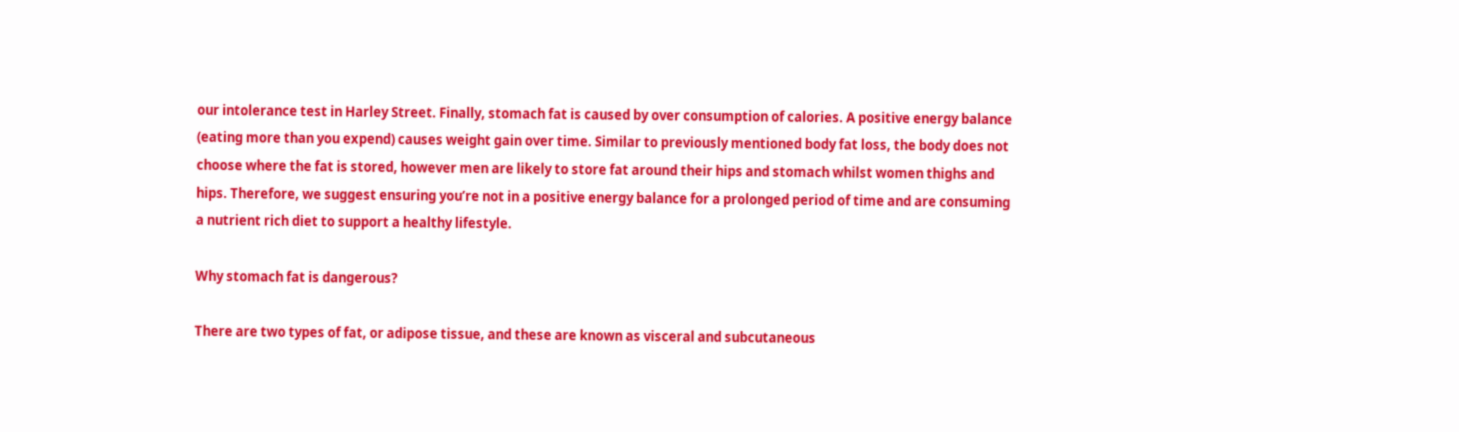our intolerance test in Harley Street. Finally, stomach fat is caused by over consumption of calories. A positive energy balance (eating more than you expend) causes weight gain over time. Similar to previously mentioned body fat loss, the body does not choose where the fat is stored, however men are likely to store fat around their hips and stomach whilst women thighs and hips. Therefore, we suggest ensuring you’re not in a positive energy balance for a prolonged period of time and are consuming a nutrient rich diet to support a healthy lifestyle.

Why stomach fat is dangerous?

There are two types of fat, or adipose tissue, and these are known as visceral and subcutaneous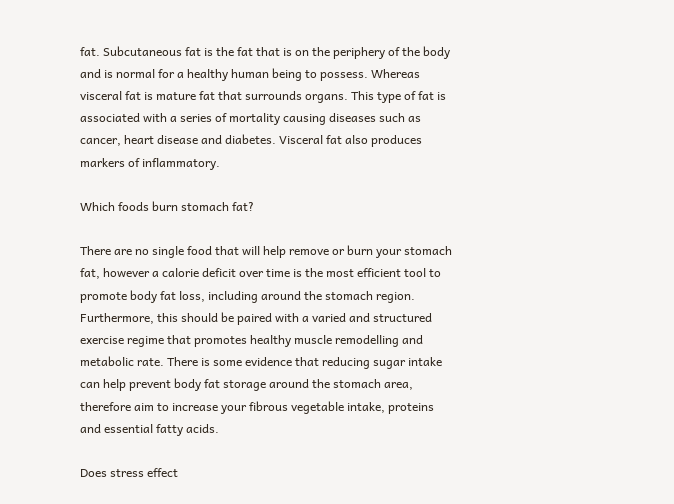fat. Subcutaneous fat is the fat that is on the periphery of the body and is normal for a healthy human being to possess. Whereas visceral fat is mature fat that surrounds organs. This type of fat is associated with a series of mortality causing diseases such as cancer, heart disease and diabetes. Visceral fat also produces markers of inflammatory.

Which foods burn stomach fat?

There are no single food that will help remove or burn your stomach fat, however a calorie deficit over time is the most efficient tool to promote body fat loss, including around the stomach region. Furthermore, this should be paired with a varied and structured exercise regime that promotes healthy muscle remodelling and metabolic rate. There is some evidence that reducing sugar intake can help prevent body fat storage around the stomach area, therefore aim to increase your fibrous vegetable intake, proteins and essential fatty acids.

Does stress effect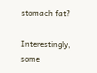stomach fat?

Interestingly, some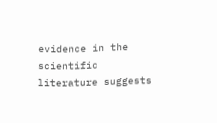evidence in the scientific literature suggests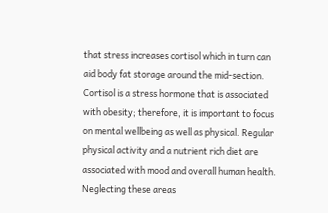that stress increases cortisol which in turn can aid body fat storage around the mid-section. Cortisol is a stress hormone that is associated with obesity; therefore, it is important to focus on mental wellbeing as well as physical. Regular physical activity and a nutrient rich diet are associated with mood and overall human health. Neglecting these areas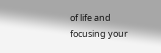of life and focusing your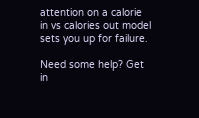attention on a calorie in vs calories out model sets you up for failure.

Need some help? Get in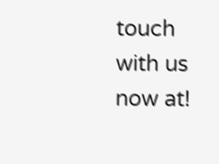touch with us now at!